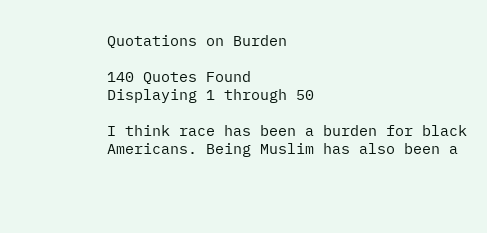Quotations on Burden

140 Quotes Found
Displaying 1 through 50

I think race has been a burden for black Americans. Being Muslim has also been a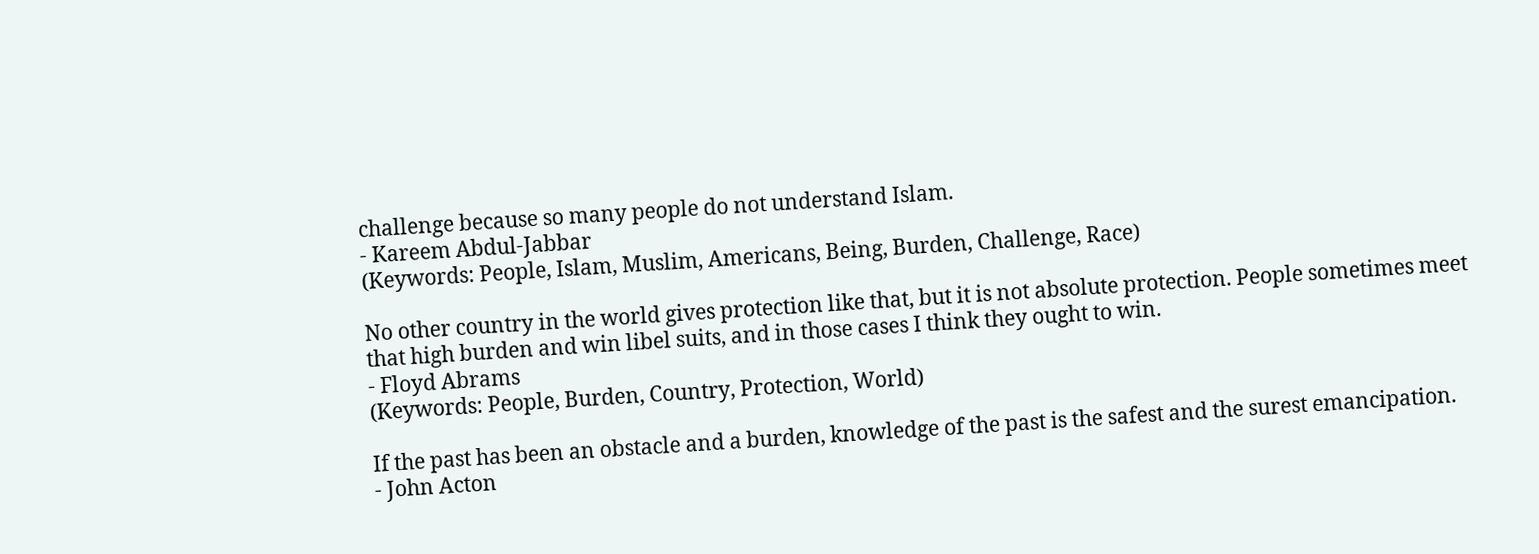challenge because so many people do not understand Islam.
- Kareem Abdul-Jabbar
(Keywords: People, Islam, Muslim, Americans, Being, Burden, Challenge, Race)

No other country in the world gives protection like that, but it is not absolute protection. People sometimes meet that high burden and win libel suits, and in those cases I think they ought to win.
- Floyd Abrams
(Keywords: People, Burden, Country, Protection, World)

If the past has been an obstacle and a burden, knowledge of the past is the safest and the surest emancipation.
- John Acton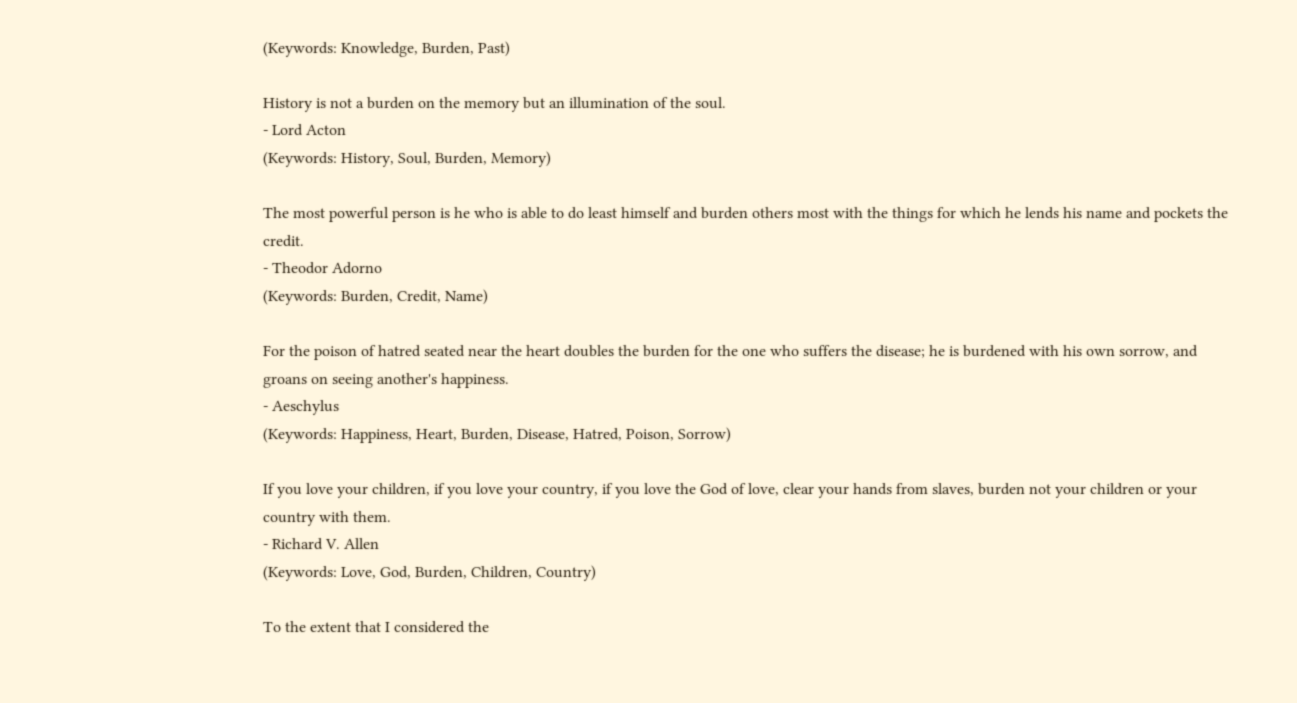(Keywords: Knowledge, Burden, Past)

History is not a burden on the memory but an illumination of the soul.
- Lord Acton
(Keywords: History, Soul, Burden, Memory)

The most powerful person is he who is able to do least himself and burden others most with the things for which he lends his name and pockets the credit.
- Theodor Adorno
(Keywords: Burden, Credit, Name)

For the poison of hatred seated near the heart doubles the burden for the one who suffers the disease; he is burdened with his own sorrow, and groans on seeing another's happiness.
- Aeschylus
(Keywords: Happiness, Heart, Burden, Disease, Hatred, Poison, Sorrow)

If you love your children, if you love your country, if you love the God of love, clear your hands from slaves, burden not your children or your country with them.
- Richard V. Allen
(Keywords: Love, God, Burden, Children, Country)

To the extent that I considered the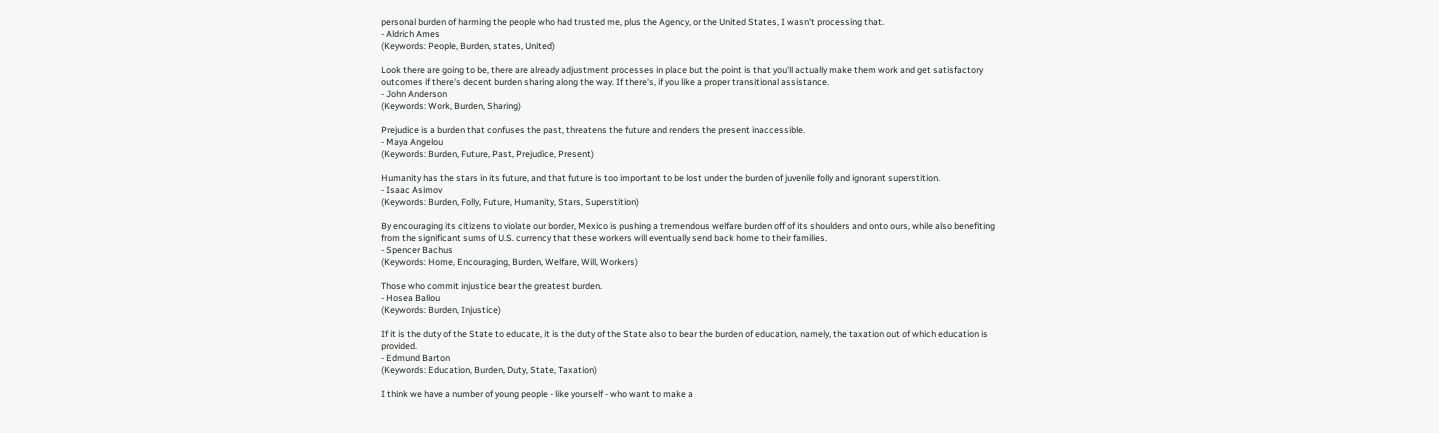personal burden of harming the people who had trusted me, plus the Agency, or the United States, I wasn't processing that.
- Aldrich Ames
(Keywords: People, Burden, states, United)

Look there are going to be, there are already adjustment processes in place but the point is that you'll actually make them work and get satisfactory outcomes if there's decent burden sharing along the way. If there's, if you like a proper transitional assistance.
- John Anderson
(Keywords: Work, Burden, Sharing)

Prejudice is a burden that confuses the past, threatens the future and renders the present inaccessible.
- Maya Angelou
(Keywords: Burden, Future, Past, Prejudice, Present)

Humanity has the stars in its future, and that future is too important to be lost under the burden of juvenile folly and ignorant superstition.
- Isaac Asimov
(Keywords: Burden, Folly, Future, Humanity, Stars, Superstition)

By encouraging its citizens to violate our border, Mexico is pushing a tremendous welfare burden off of its shoulders and onto ours, while also benefiting from the significant sums of U.S. currency that these workers will eventually send back home to their families.
- Spencer Bachus
(Keywords: Home, Encouraging, Burden, Welfare, Will, Workers)

Those who commit injustice bear the greatest burden.
- Hosea Ballou
(Keywords: Burden, Injustice)

If it is the duty of the State to educate, it is the duty of the State also to bear the burden of education, namely, the taxation out of which education is provided.
- Edmund Barton
(Keywords: Education, Burden, Duty, State, Taxation)

I think we have a number of young people - like yourself - who want to make a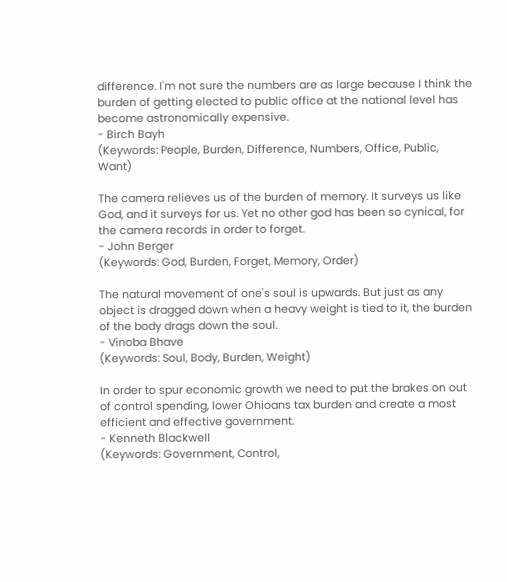difference. I'm not sure the numbers are as large because I think the burden of getting elected to public office at the national level has become astronomically expensive.
- Birch Bayh
(Keywords: People, Burden, Difference, Numbers, Office, Public, Want)

The camera relieves us of the burden of memory. It surveys us like God, and it surveys for us. Yet no other god has been so cynical, for the camera records in order to forget.
- John Berger
(Keywords: God, Burden, Forget, Memory, Order)

The natural movement of one's soul is upwards. But just as any object is dragged down when a heavy weight is tied to it, the burden of the body drags down the soul.
- Vinoba Bhave
(Keywords: Soul, Body, Burden, Weight)

In order to spur economic growth we need to put the brakes on out of control spending, lower Ohioans tax burden and create a most efficient and effective government.
- Kenneth Blackwell
(Keywords: Government, Control,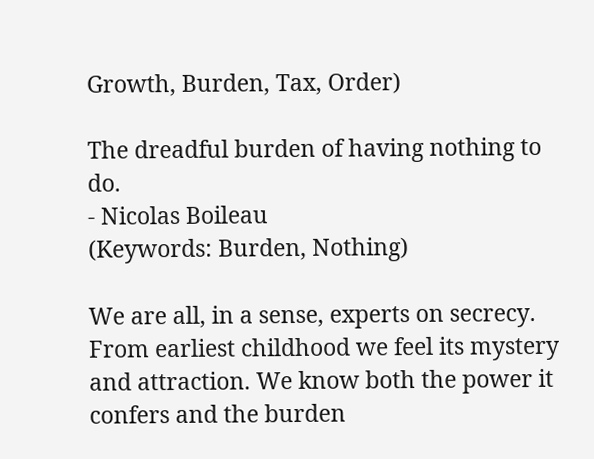Growth, Burden, Tax, Order)

The dreadful burden of having nothing to do.
- Nicolas Boileau
(Keywords: Burden, Nothing)

We are all, in a sense, experts on secrecy. From earliest childhood we feel its mystery and attraction. We know both the power it confers and the burden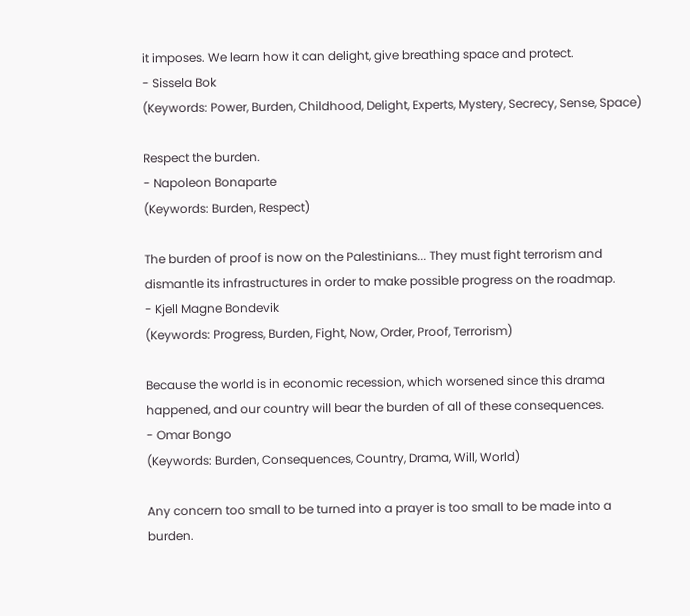it imposes. We learn how it can delight, give breathing space and protect.
- Sissela Bok
(Keywords: Power, Burden, Childhood, Delight, Experts, Mystery, Secrecy, Sense, Space)

Respect the burden.
- Napoleon Bonaparte
(Keywords: Burden, Respect)

The burden of proof is now on the Palestinians... They must fight terrorism and dismantle its infrastructures in order to make possible progress on the roadmap.
- Kjell Magne Bondevik
(Keywords: Progress, Burden, Fight, Now, Order, Proof, Terrorism)

Because the world is in economic recession, which worsened since this drama happened, and our country will bear the burden of all of these consequences.
- Omar Bongo
(Keywords: Burden, Consequences, Country, Drama, Will, World)

Any concern too small to be turned into a prayer is too small to be made into a burden.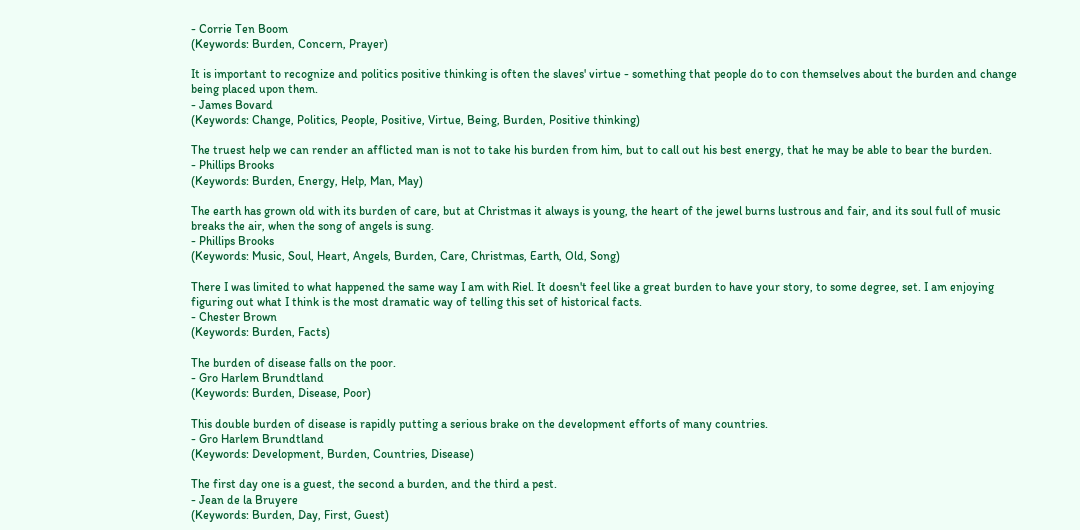- Corrie Ten Boom
(Keywords: Burden, Concern, Prayer)

It is important to recognize and politics positive thinking is often the slaves' virtue - something that people do to con themselves about the burden and change being placed upon them.
- James Bovard
(Keywords: Change, Politics, People, Positive, Virtue, Being, Burden, Positive thinking)

The truest help we can render an afflicted man is not to take his burden from him, but to call out his best energy, that he may be able to bear the burden.
- Phillips Brooks
(Keywords: Burden, Energy, Help, Man, May)

The earth has grown old with its burden of care, but at Christmas it always is young, the heart of the jewel burns lustrous and fair, and its soul full of music breaks the air, when the song of angels is sung.
- Phillips Brooks
(Keywords: Music, Soul, Heart, Angels, Burden, Care, Christmas, Earth, Old, Song)

There I was limited to what happened the same way I am with Riel. It doesn't feel like a great burden to have your story, to some degree, set. I am enjoying figuring out what I think is the most dramatic way of telling this set of historical facts.
- Chester Brown
(Keywords: Burden, Facts)

The burden of disease falls on the poor.
- Gro Harlem Brundtland
(Keywords: Burden, Disease, Poor)

This double burden of disease is rapidly putting a serious brake on the development efforts of many countries.
- Gro Harlem Brundtland
(Keywords: Development, Burden, Countries, Disease)

The first day one is a guest, the second a burden, and the third a pest.
- Jean de la Bruyere
(Keywords: Burden, Day, First, Guest)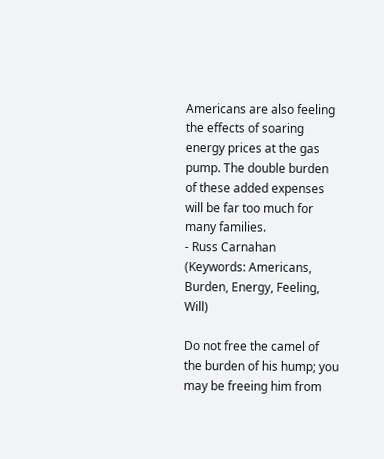Americans are also feeling the effects of soaring energy prices at the gas pump. The double burden of these added expenses will be far too much for many families.
- Russ Carnahan
(Keywords: Americans, Burden, Energy, Feeling, Will)

Do not free the camel of the burden of his hump; you may be freeing him from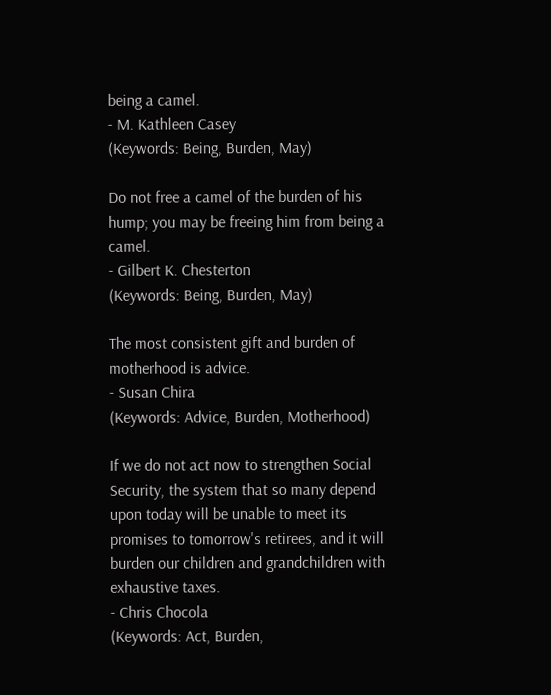being a camel.
- M. Kathleen Casey
(Keywords: Being, Burden, May)

Do not free a camel of the burden of his hump; you may be freeing him from being a camel.
- Gilbert K. Chesterton
(Keywords: Being, Burden, May)

The most consistent gift and burden of motherhood is advice.
- Susan Chira
(Keywords: Advice, Burden, Motherhood)

If we do not act now to strengthen Social Security, the system that so many depend upon today will be unable to meet its promises to tomorrow's retirees, and it will burden our children and grandchildren with exhaustive taxes.
- Chris Chocola
(Keywords: Act, Burden,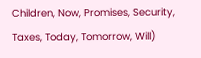Children, Now, Promises, Security, Taxes, Today, Tomorrow, Will)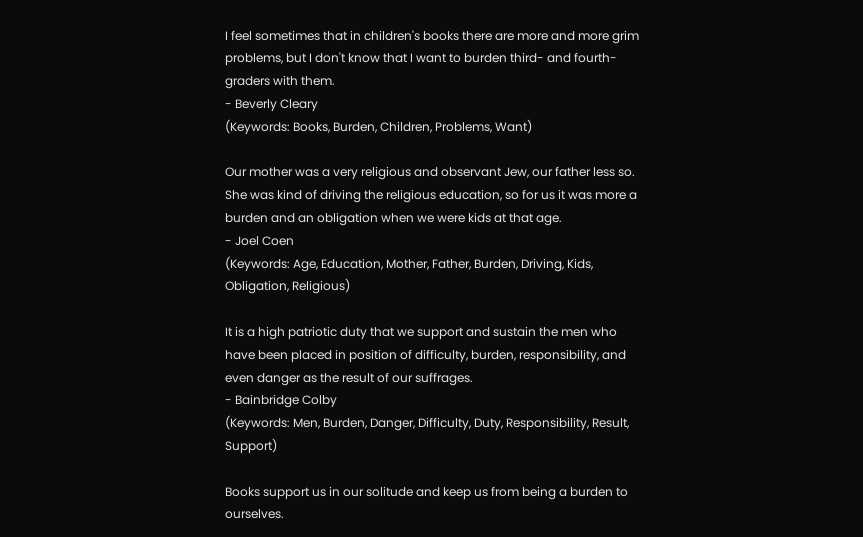I feel sometimes that in children's books there are more and more grim problems, but I don't know that I want to burden third- and fourth-graders with them.
- Beverly Cleary
(Keywords: Books, Burden, Children, Problems, Want)

Our mother was a very religious and observant Jew, our father less so. She was kind of driving the religious education, so for us it was more a burden and an obligation when we were kids at that age.
- Joel Coen
(Keywords: Age, Education, Mother, Father, Burden, Driving, Kids, Obligation, Religious)

It is a high patriotic duty that we support and sustain the men who have been placed in position of difficulty, burden, responsibility, and even danger as the result of our suffrages.
- Bainbridge Colby
(Keywords: Men, Burden, Danger, Difficulty, Duty, Responsibility, Result, Support)

Books support us in our solitude and keep us from being a burden to ourselves.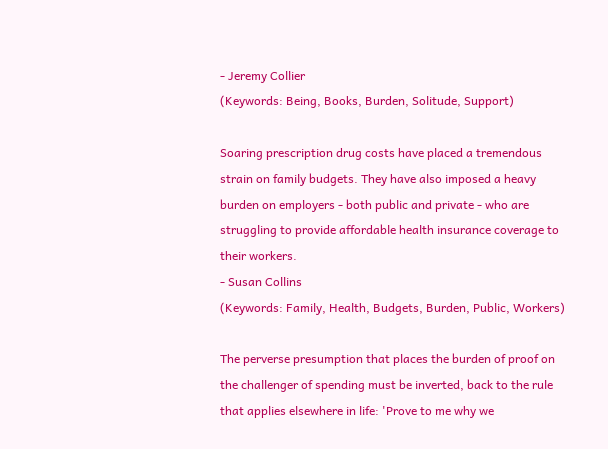- Jeremy Collier
(Keywords: Being, Books, Burden, Solitude, Support)

Soaring prescription drug costs have placed a tremendous strain on family budgets. They have also imposed a heavy burden on employers - both public and private - who are struggling to provide affordable health insurance coverage to their workers.
- Susan Collins
(Keywords: Family, Health, Budgets, Burden, Public, Workers)

The perverse presumption that places the burden of proof on the challenger of spending must be inverted, back to the rule that applies elsewhere in life: 'Prove to me why we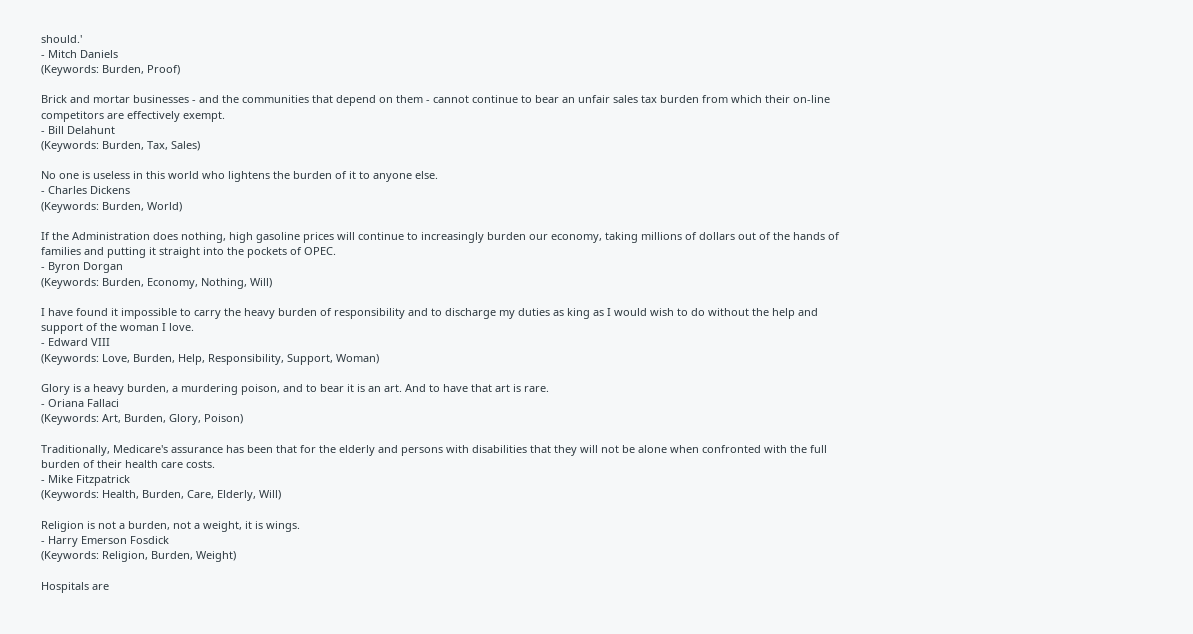should.'
- Mitch Daniels
(Keywords: Burden, Proof)

Brick and mortar businesses - and the communities that depend on them - cannot continue to bear an unfair sales tax burden from which their on-line competitors are effectively exempt.
- Bill Delahunt
(Keywords: Burden, Tax, Sales)

No one is useless in this world who lightens the burden of it to anyone else.
- Charles Dickens
(Keywords: Burden, World)

If the Administration does nothing, high gasoline prices will continue to increasingly burden our economy, taking millions of dollars out of the hands of families and putting it straight into the pockets of OPEC.
- Byron Dorgan
(Keywords: Burden, Economy, Nothing, Will)

I have found it impossible to carry the heavy burden of responsibility and to discharge my duties as king as I would wish to do without the help and support of the woman I love.
- Edward VIII
(Keywords: Love, Burden, Help, Responsibility, Support, Woman)

Glory is a heavy burden, a murdering poison, and to bear it is an art. And to have that art is rare.
- Oriana Fallaci
(Keywords: Art, Burden, Glory, Poison)

Traditionally, Medicare's assurance has been that for the elderly and persons with disabilities that they will not be alone when confronted with the full burden of their health care costs.
- Mike Fitzpatrick
(Keywords: Health, Burden, Care, Elderly, Will)

Religion is not a burden, not a weight, it is wings.
- Harry Emerson Fosdick
(Keywords: Religion, Burden, Weight)

Hospitals are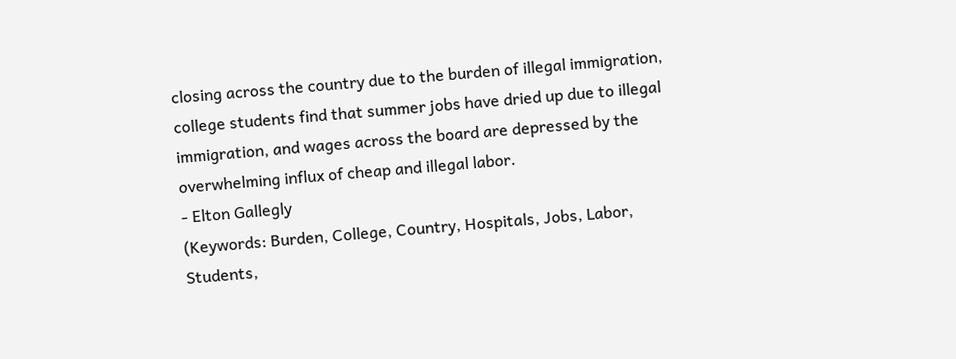closing across the country due to the burden of illegal immigration, college students find that summer jobs have dried up due to illegal immigration, and wages across the board are depressed by the overwhelming influx of cheap and illegal labor.
- Elton Gallegly
(Keywords: Burden, College, Country, Hospitals, Jobs, Labor, Students,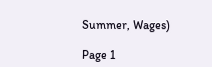Summer, Wages)

Page 1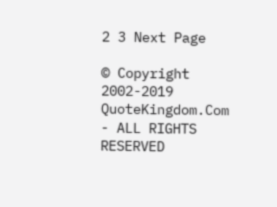2 3 Next Page

© Copyright 2002-2019 QuoteKingdom.Com - ALL RIGHTS RESERVED